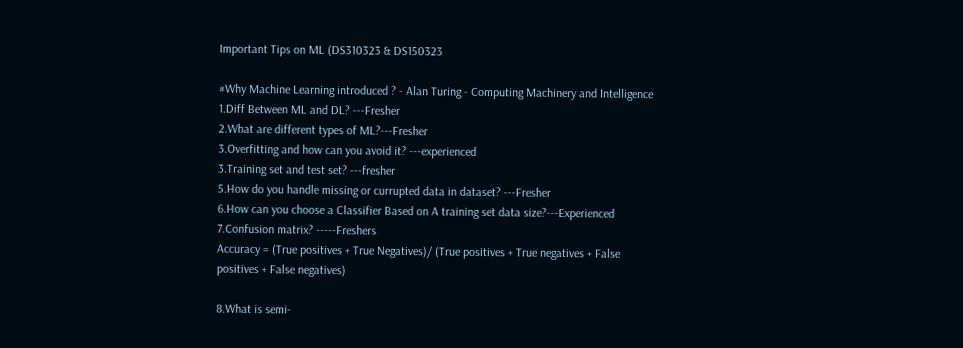Important Tips on ML (DS310323 & DS150323

#Why Machine Learning introduced ? - Alan Turing - Computing Machinery and Intelligence
1.Diff Between ML and DL? ---Fresher
2.What are different types of ML?---Fresher
3.Overfitting and how can you avoid it? ---experienced
3.Training set and test set? ---fresher
5.How do you handle missing or currupted data in dataset? ---Fresher
6.How can you choose a Classifier Based on A training set data size?---Experienced
7.Confusion matrix? -----Freshers
Accuracy = (True positives + True Negatives)/ (True positives + True negatives + False positives + False negatives)

8.What is semi-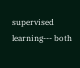supervised learning--- both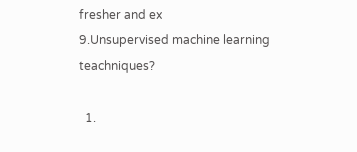fresher and ex
9.Unsupervised machine learning teachniques?

  1.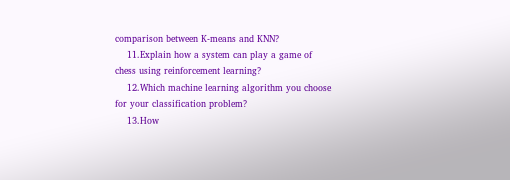comparison between K-means and KNN?
    11.Explain how a system can play a game of chess using reinforcement learning?
    12.Which machine learning algorithm you choose for your classification problem?
    13.How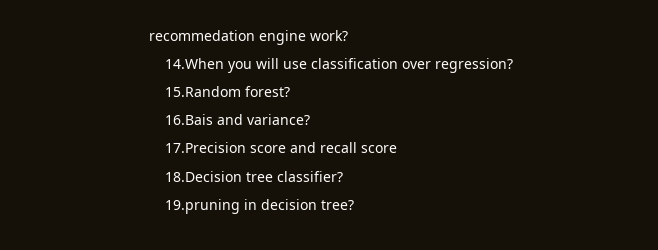recommedation engine work?
    14.When you will use classification over regression?
    15.Random forest?
    16.Bais and variance?
    17.Precision score and recall score
    18.Decision tree classifier?
    19.pruning in decision tree?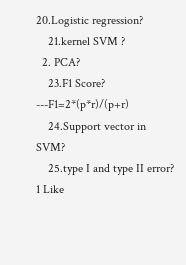20.Logistic regression?
    21.kernel SVM ?
  2. PCA?
    23.F1 Score? ---F1=2*(p*r)/(p+r)
    24.Support vector in SVM?
    25.type I and type II error?
1 Like